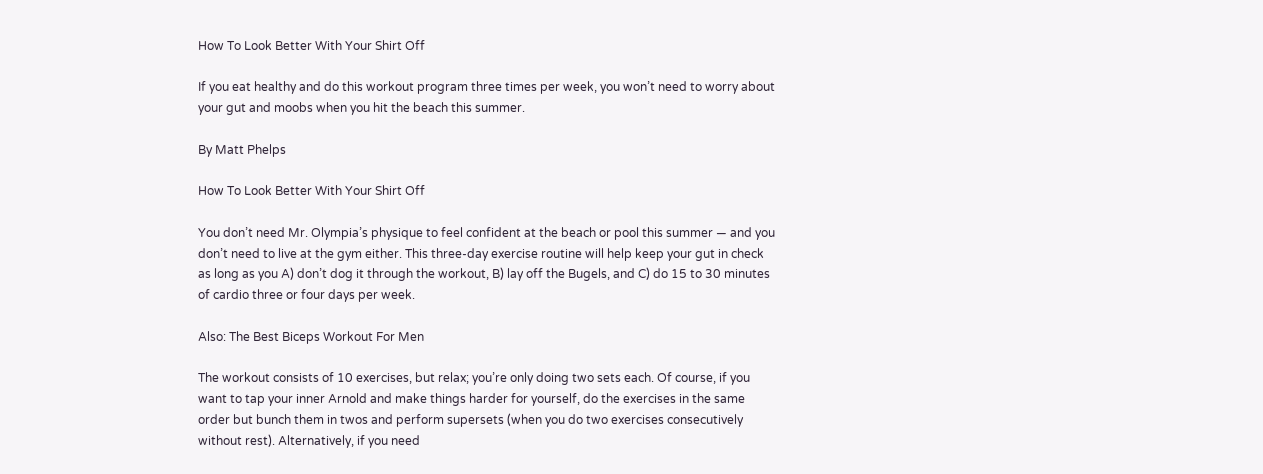How To Look Better With Your Shirt Off

If you eat healthy and do this workout program three times per week, you won’t need to worry about your gut and moobs when you hit the beach this summer.

By Matt Phelps

How To Look Better With Your Shirt Off

You don’t need Mr. Olympia’s physique to feel confident at the beach or pool this summer — and you don’t need to live at the gym either. This three-day exercise routine will help keep your gut in check as long as you A) don’t dog it through the workout, B) lay off the Bugels, and C) do 15 to 30 minutes of cardio three or four days per week.

Also: The Best Biceps Workout For Men

The workout consists of 10 exercises, but relax; you’re only doing two sets each. Of course, if you want to tap your inner Arnold and make things harder for yourself, do the exercises in the same order but bunch them in twos and perform supersets (when you do two exercises consecutively without rest). Alternatively, if you need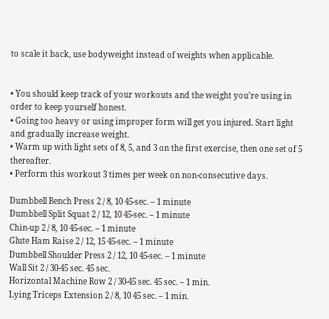to scale it back, use bodyweight instead of weights when applicable.


• You should keep track of your workouts and the weight you’re using in order to keep yourself honest.
• Going too heavy or using improper form will get you injured. Start light and gradually increase weight.
• Warm up with light sets of 8, 5, and 3 on the first exercise, then one set of 5 thereafter.
• Perform this workout 3 times per week on non-consecutive days.

Dumbbell Bench Press 2 / 8, 10 45-sec. – 1 minute
Dumbbell Split Squat 2 / 12, 10 45-sec. – 1 minute
Chin-up 2 / 8, 10 45-sec. – 1 minute
Glute Ham Raise 2 / 12, 15 45-sec. – 1 minute
Dumbbell Shoulder Press 2 / 12, 10 45-sec. – 1 minute
Wall Sit 2 / 30-45 sec. 45 sec.
Horizontal Machine Row 2 / 30-45 sec. 45 sec. – 1 min.
Lying Triceps Extension 2 / 8, 10 45 sec. – 1 min.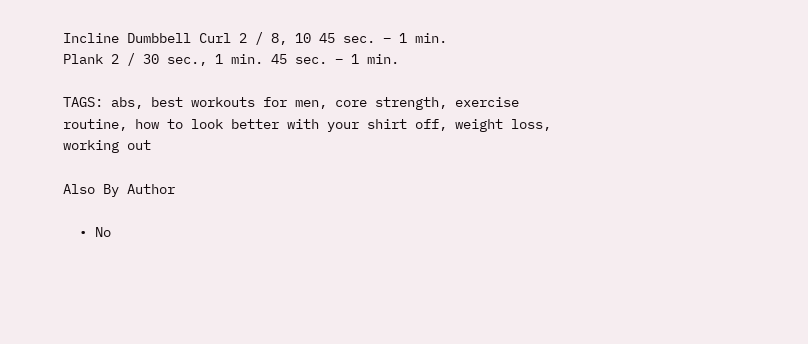Incline Dumbbell Curl 2 / 8, 10 45 sec. – 1 min.
Plank 2 / 30 sec., 1 min. 45 sec. – 1 min.

TAGS: abs, best workouts for men, core strength, exercise routine, how to look better with your shirt off, weight loss, working out

Also By Author

  • No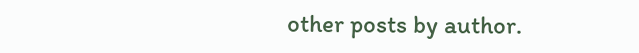other posts by author.